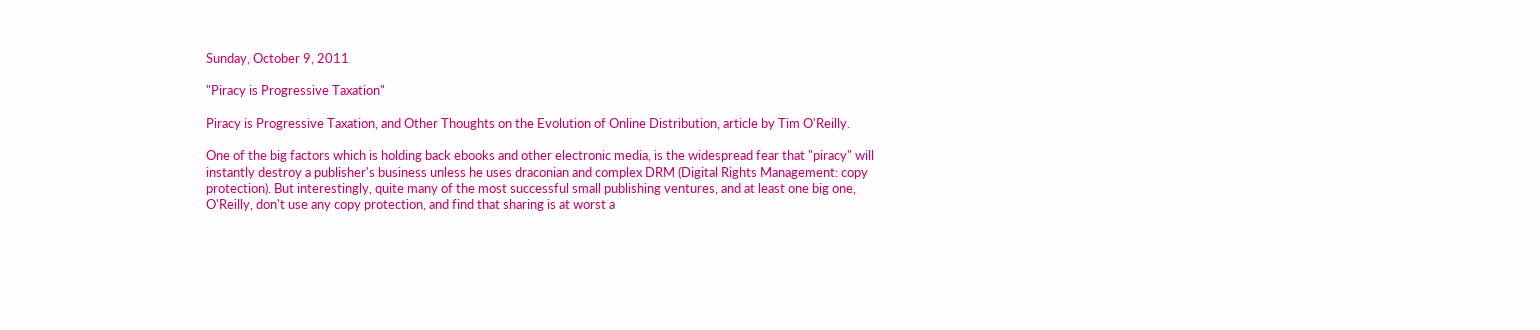Sunday, October 9, 2011

"Piracy is Progressive Taxation"

Piracy is Progressive Taxation, and Other Thoughts on the Evolution of Online Distribution, article by Tim O'Reilly.

One of the big factors which is holding back ebooks and other electronic media, is the widespread fear that "piracy" will instantly destroy a publisher's business unless he uses draconian and complex DRM (Digital Rights Management: copy protection). But interestingly, quite many of the most successful small publishing ventures, and at least one big one, O'Reilly, don't use any copy protection, and find that sharing is at worst a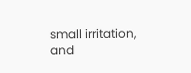small irritation, and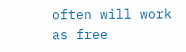often will work as free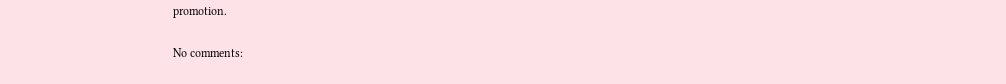promotion.

No comments: